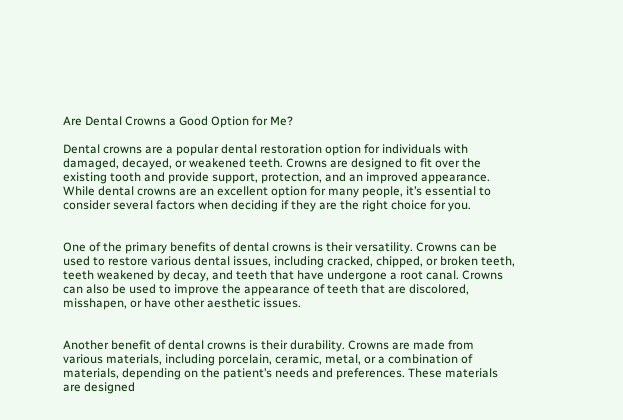Are Dental Crowns a Good Option for Me?

Dental crowns are a popular dental restoration option for individuals with damaged, decayed, or weakened teeth. Crowns are designed to fit over the existing tooth and provide support, protection, and an improved appearance. While dental crowns are an excellent option for many people, it’s essential to consider several factors when deciding if they are the right choice for you.


One of the primary benefits of dental crowns is their versatility. Crowns can be used to restore various dental issues, including cracked, chipped, or broken teeth, teeth weakened by decay, and teeth that have undergone a root canal. Crowns can also be used to improve the appearance of teeth that are discolored, misshapen, or have other aesthetic issues.


Another benefit of dental crowns is their durability. Crowns are made from various materials, including porcelain, ceramic, metal, or a combination of materials, depending on the patient’s needs and preferences. These materials are designed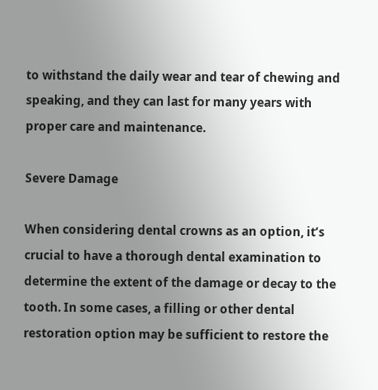to withstand the daily wear and tear of chewing and speaking, and they can last for many years with proper care and maintenance.

Severe Damage

When considering dental crowns as an option, it’s crucial to have a thorough dental examination to determine the extent of the damage or decay to the tooth. In some cases, a filling or other dental restoration option may be sufficient to restore the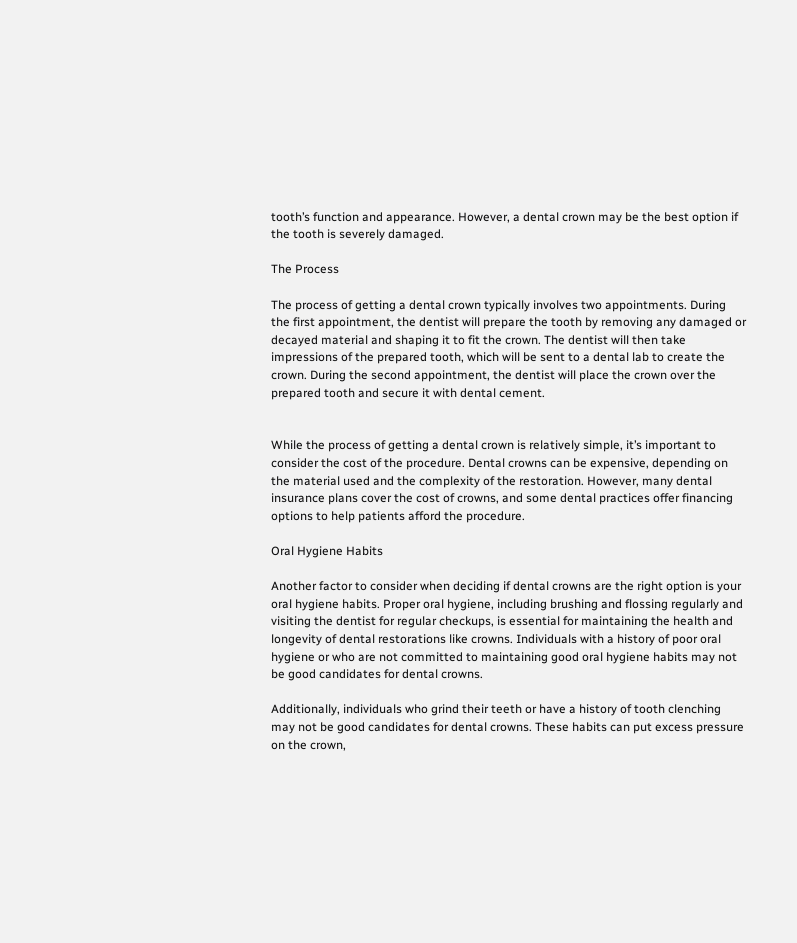tooth’s function and appearance. However, a dental crown may be the best option if the tooth is severely damaged.

The Process

The process of getting a dental crown typically involves two appointments. During the first appointment, the dentist will prepare the tooth by removing any damaged or decayed material and shaping it to fit the crown. The dentist will then take impressions of the prepared tooth, which will be sent to a dental lab to create the crown. During the second appointment, the dentist will place the crown over the prepared tooth and secure it with dental cement.


While the process of getting a dental crown is relatively simple, it’s important to consider the cost of the procedure. Dental crowns can be expensive, depending on the material used and the complexity of the restoration. However, many dental insurance plans cover the cost of crowns, and some dental practices offer financing options to help patients afford the procedure.

Oral Hygiene Habits

Another factor to consider when deciding if dental crowns are the right option is your oral hygiene habits. Proper oral hygiene, including brushing and flossing regularly and visiting the dentist for regular checkups, is essential for maintaining the health and longevity of dental restorations like crowns. Individuals with a history of poor oral hygiene or who are not committed to maintaining good oral hygiene habits may not be good candidates for dental crowns.

Additionally, individuals who grind their teeth or have a history of tooth clenching may not be good candidates for dental crowns. These habits can put excess pressure on the crown,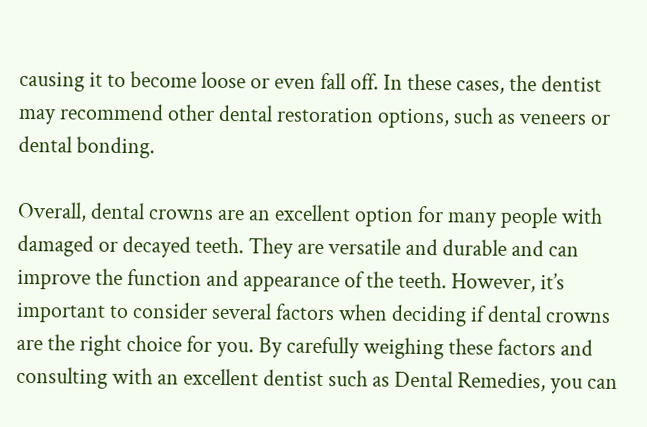causing it to become loose or even fall off. In these cases, the dentist may recommend other dental restoration options, such as veneers or dental bonding.

Overall, dental crowns are an excellent option for many people with damaged or decayed teeth. They are versatile and durable and can improve the function and appearance of the teeth. However, it’s important to consider several factors when deciding if dental crowns are the right choice for you. By carefully weighing these factors and consulting with an excellent dentist such as Dental Remedies, you can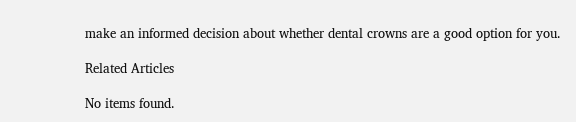make an informed decision about whether dental crowns are a good option for you.

Related Articles

No items found.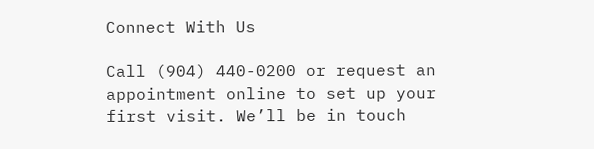Connect With Us

Call (904) 440-0200 or request an appointment online to set up your first visit. We’ll be in touch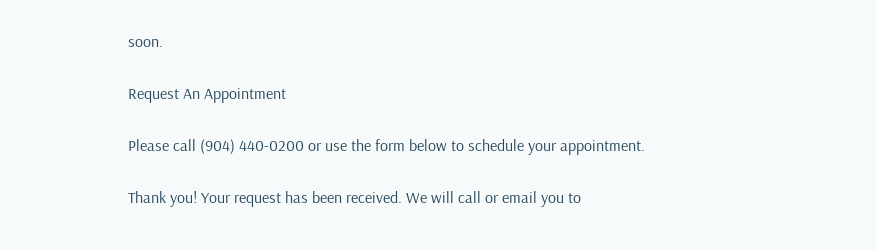soon.

Request An Appointment

Please call (904) 440-0200 or use the form below to schedule your appointment.

Thank you! Your request has been received. We will call or email you to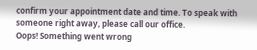confirm your appointment date and time. To speak with someone right away, please call our office.
Oops! Something went wrong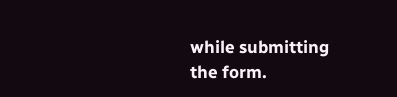while submitting the form.